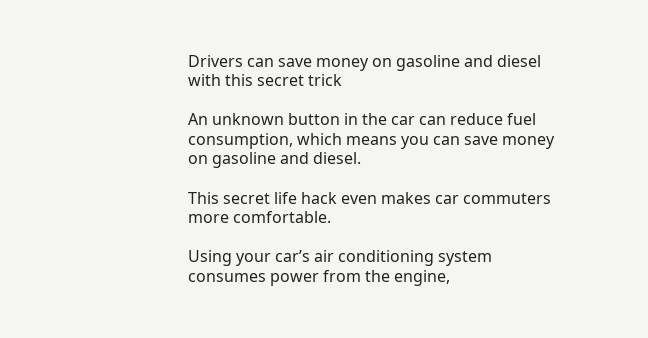Drivers can save money on gasoline and diesel with this secret trick

An unknown button in the car can reduce fuel consumption, which means you can save money on gasoline and diesel.

This secret life hack even makes car commuters more comfortable.

Using your car’s air conditioning system consumes power from the engine,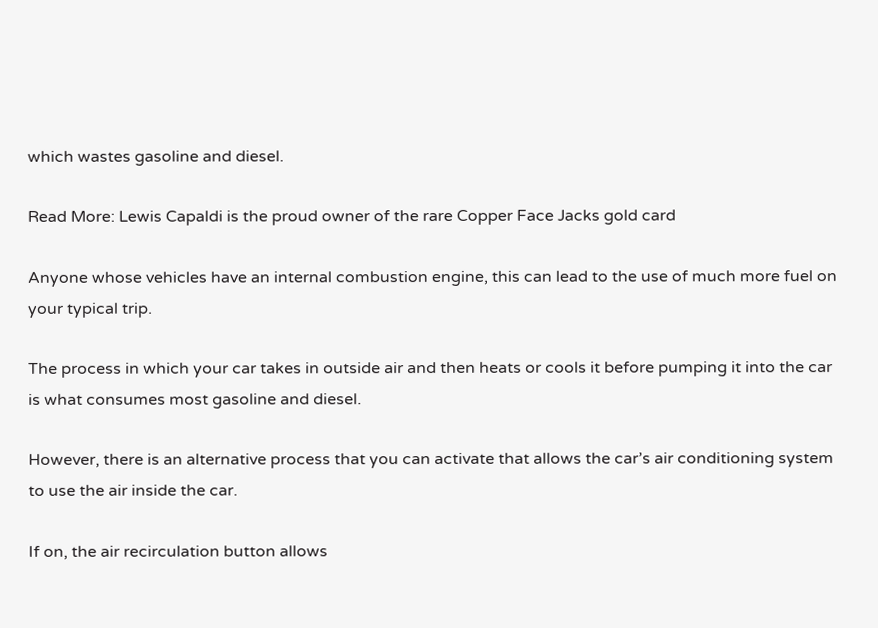which wastes gasoline and diesel.

Read More: Lewis Capaldi is the proud owner of the rare Copper Face Jacks gold card

Anyone whose vehicles have an internal combustion engine, this can lead to the use of much more fuel on your typical trip.

The process in which your car takes in outside air and then heats or cools it before pumping it into the car is what consumes most gasoline and diesel.

However, there is an alternative process that you can activate that allows the car’s air conditioning system to use the air inside the car.

If on, the air recirculation button allows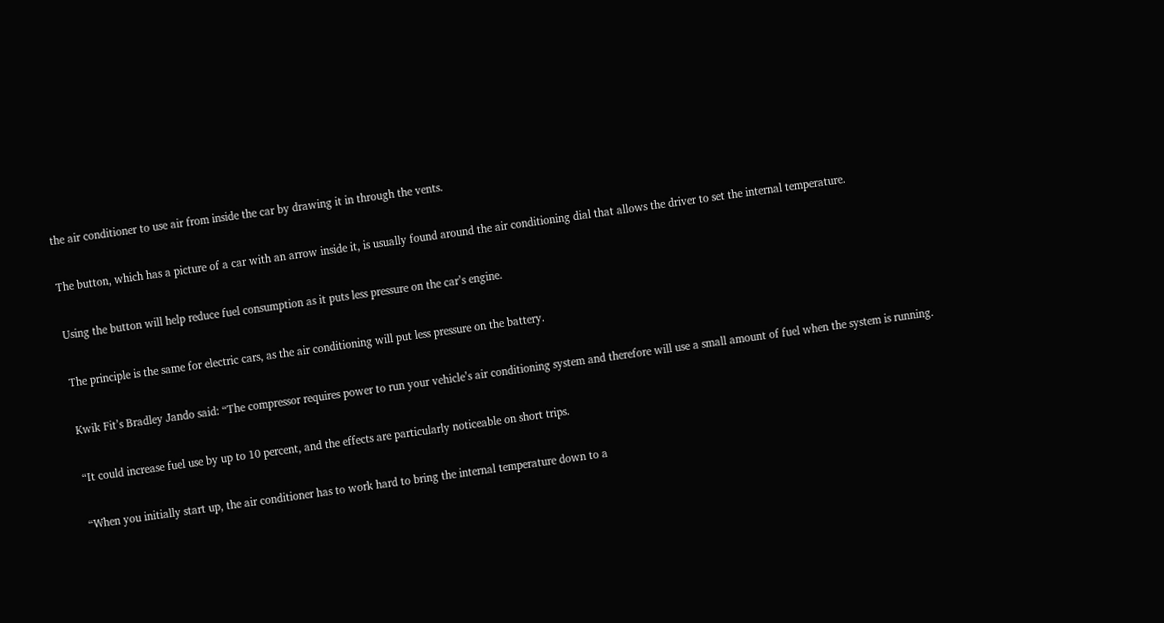the air conditioner to use air from inside the car by drawing it in through the vents.

The button, which has a picture of a car with an arrow inside it, is usually found around the air conditioning dial that allows the driver to set the internal temperature.

Using the button will help reduce fuel consumption as it puts less pressure on the car’s engine.

The principle is the same for electric cars, as the air conditioning will put less pressure on the battery.

Kwik Fit’s Bradley Jando said: “The compressor requires power to run your vehicle’s air conditioning system and therefore will use a small amount of fuel when the system is running.

“It could increase fuel use by up to 10 percent, and the effects are particularly noticeable on short trips.

“When you initially start up, the air conditioner has to work hard to bring the internal temperature down to a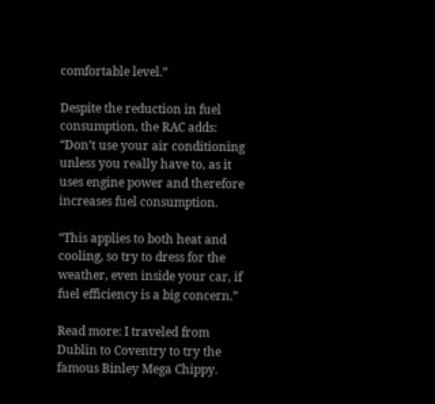comfortable level.”

Despite the reduction in fuel consumption, the RAC adds: “Don’t use your air conditioning unless you really have to, as it uses engine power and therefore increases fuel consumption.

“This applies to both heat and cooling, so try to dress for the weather, even inside your car, if fuel efficiency is a big concern.”

Read more: I traveled from Dublin to Coventry to try the famous Binley Mega Chippy.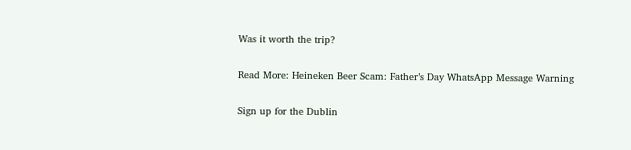Was it worth the trip?

Read More: Heineken Beer Scam: Father’s Day WhatsApp Message Warning

Sign up for the Dublin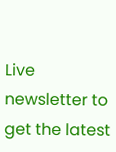Live newsletter to get the latest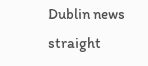Dublin news straight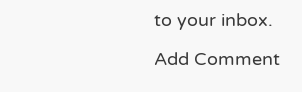to your inbox.

Add Comment